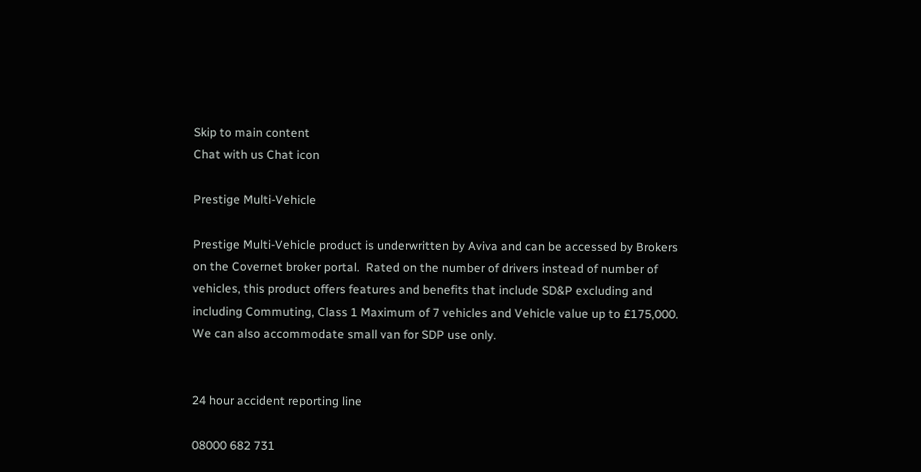Skip to main content
Chat with us Chat icon

Prestige Multi-Vehicle

Prestige Multi-Vehicle product is underwritten by Aviva and can be accessed by Brokers on the Covernet broker portal.  Rated on the number of drivers instead of number of vehicles, this product offers features and benefits that include SD&P excluding and including Commuting, Class 1 Maximum of 7 vehicles and Vehicle value up to £175,000.  We can also accommodate small van for SDP use only.


24 hour accident reporting line

08000 682 731